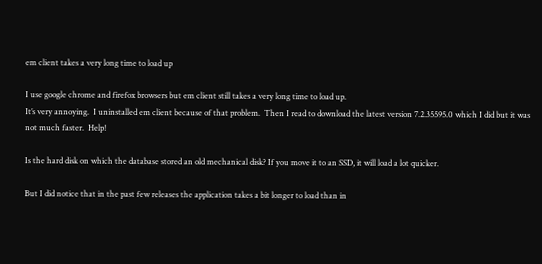em client takes a very long time to load up

I use google chrome and firefox browsers but em client still takes a very long time to load up.
It’s very annoying.  I uninstalled em client because of that problem.  Then I read to download the latest version 7.2.35595.0 which I did but it was not much faster.  Help!

Is the hard disk on which the database stored an old mechanical disk? If you move it to an SSD, it will load a lot quicker.

But I did notice that in the past few releases the application takes a bit longer to load than in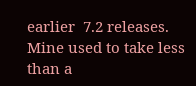earlier  7.2 releases. Mine used to take less than a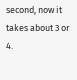second, now it takes about 3 or 4.